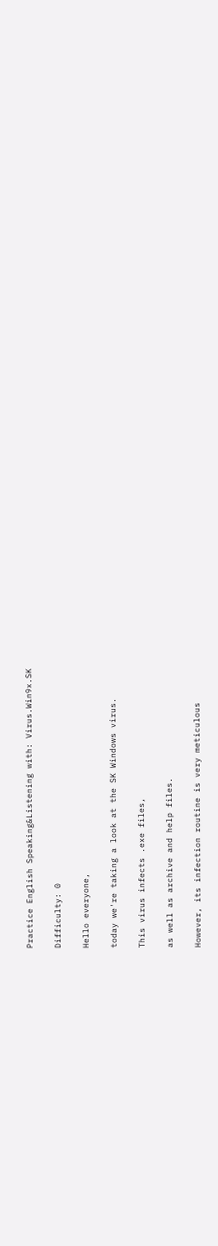Practice English Speaking&Listening with: Virus.Win9x.SK

Difficulty: 0

Hello everyone,

today we're taking a look at the SK Windows virus.

This virus infects .exe files,

as well as archive and help files.

However, its infection routine is very meticulous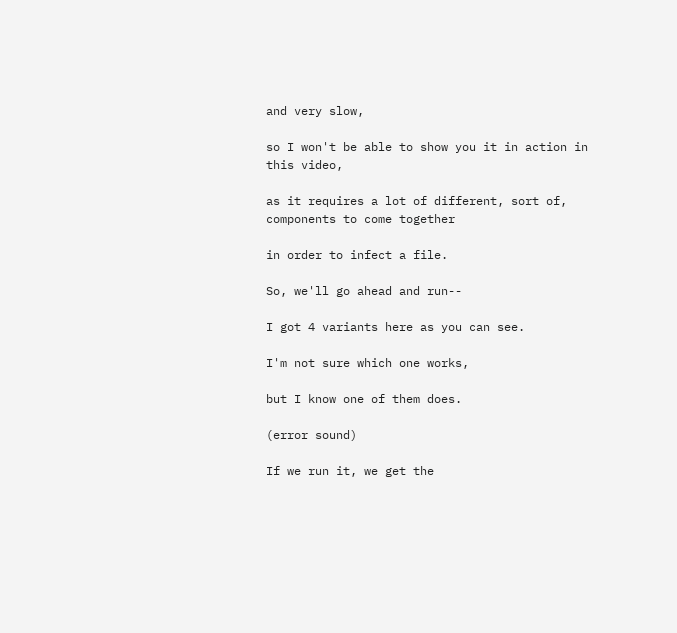and very slow,

so I won't be able to show you it in action in this video,

as it requires a lot of different, sort of, components to come together

in order to infect a file.

So, we'll go ahead and run--

I got 4 variants here as you can see.

I'm not sure which one works,

but I know one of them does.

(error sound)

If we run it, we get the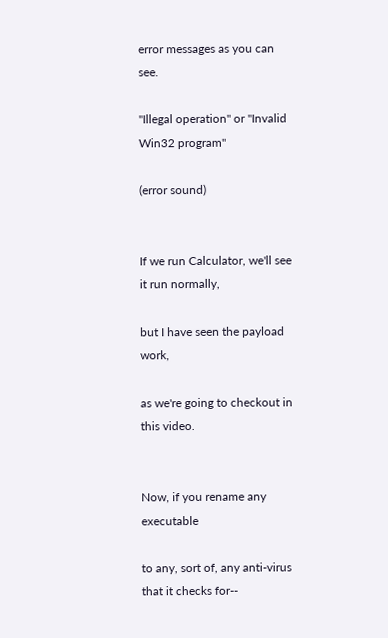error messages as you can see.

"Illegal operation" or "Invalid Win32 program"

(error sound)


If we run Calculator, we'll see it run normally,

but I have seen the payload work,

as we're going to checkout in this video.


Now, if you rename any executable

to any, sort of, any anti-virus that it checks for--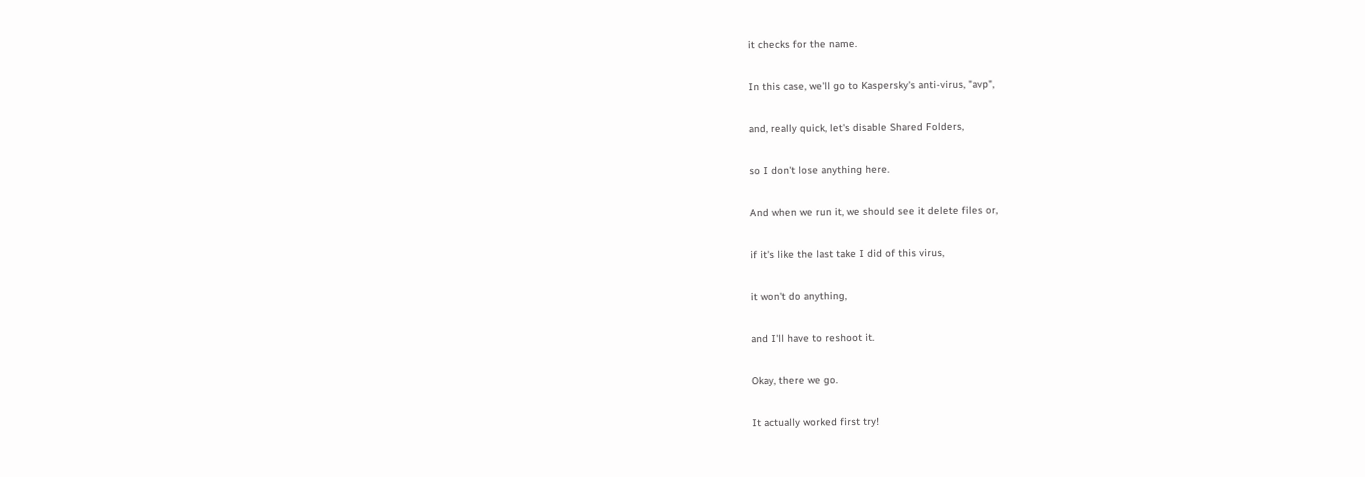it checks for the name.

In this case, we'll go to Kaspersky's anti-virus, "avp",

and, really quick, let's disable Shared Folders,

so I don't lose anything here.

And when we run it, we should see it delete files or,

if it's like the last take I did of this virus,

it won't do anything,

and I'll have to reshoot it.

Okay, there we go.

It actually worked first try!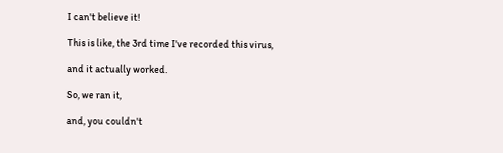I can't believe it!

This is like, the 3rd time I've recorded this virus,

and it actually worked.

So, we ran it,

and, you couldn't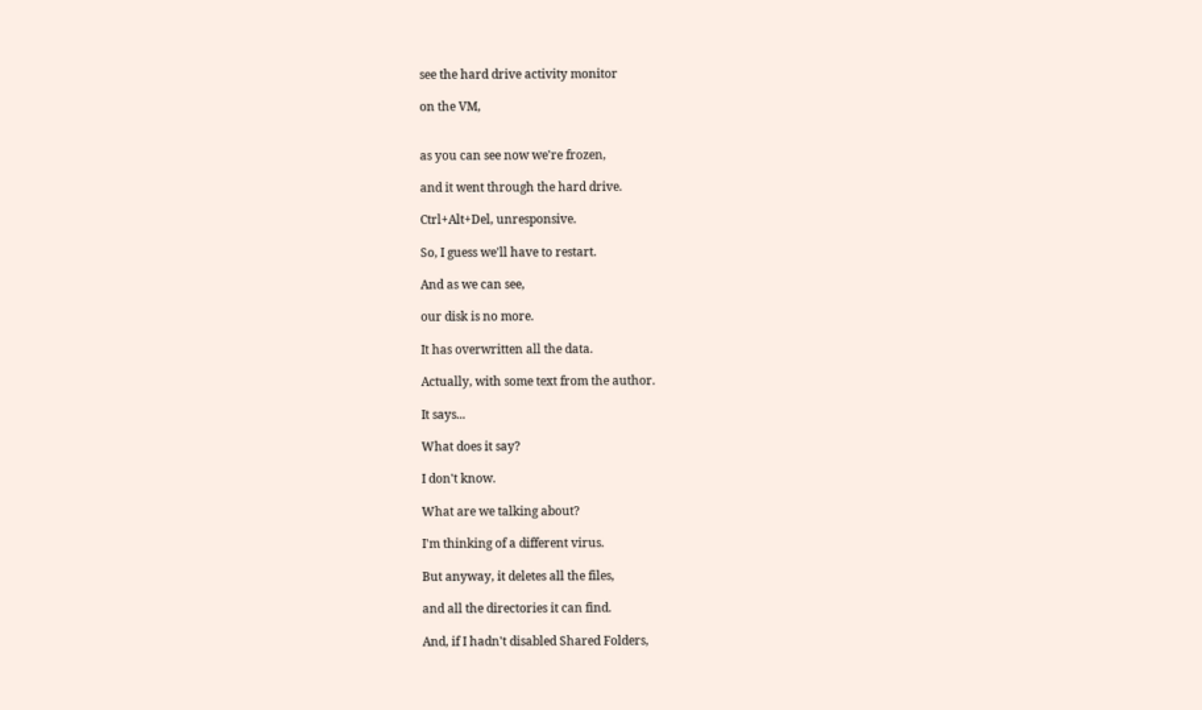see the hard drive activity monitor

on the VM,


as you can see now we're frozen,

and it went through the hard drive.

Ctrl+Alt+Del, unresponsive.

So, I guess we'll have to restart.

And as we can see,

our disk is no more.

It has overwritten all the data.

Actually, with some text from the author.

It says...

What does it say?

I don't know.

What are we talking about?

I'm thinking of a different virus.

But anyway, it deletes all the files,

and all the directories it can find.

And, if I hadn't disabled Shared Folders,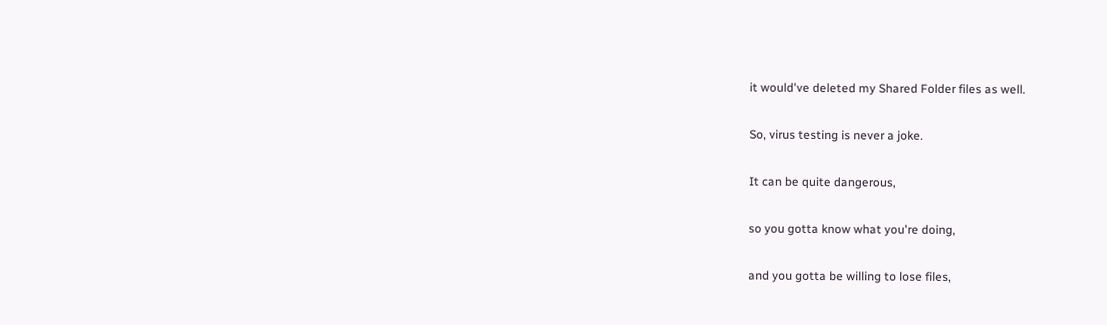it would've deleted my Shared Folder files as well.

So, virus testing is never a joke.

It can be quite dangerous,

so you gotta know what you're doing,

and you gotta be willing to lose files,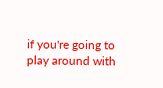if you're going to play around with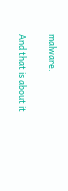malware.

And that is about it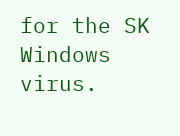for the SK Windows virus.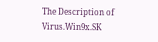The Description of Virus.Win9x.SK